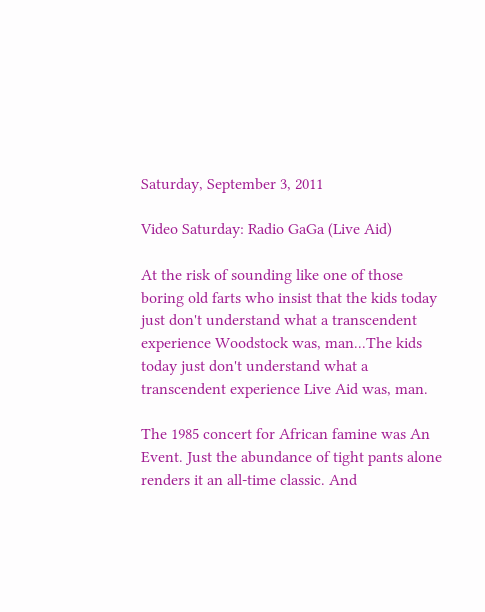Saturday, September 3, 2011

Video Saturday: Radio GaGa (Live Aid)

At the risk of sounding like one of those boring old farts who insist that the kids today just don't understand what a transcendent experience Woodstock was, man...The kids today just don't understand what a transcendent experience Live Aid was, man.

The 1985 concert for African famine was An Event. Just the abundance of tight pants alone renders it an all-time classic. And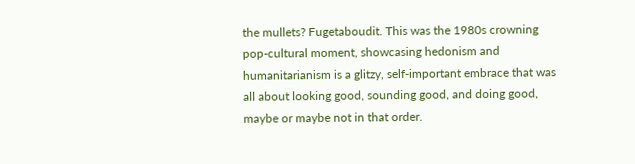the mullets? Fugetaboudit. This was the 1980s crowning pop-cultural moment, showcasing hedonism and humanitarianism is a glitzy, self-important embrace that was all about looking good, sounding good, and doing good, maybe or maybe not in that order.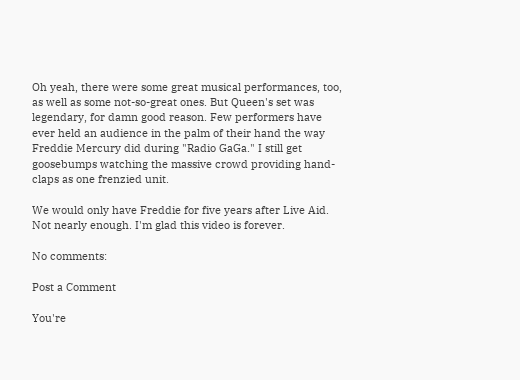Oh yeah, there were some great musical performances, too, as well as some not-so-great ones. But Queen's set was legendary, for damn good reason. Few performers have ever held an audience in the palm of their hand the way Freddie Mercury did during "Radio GaGa." I still get goosebumps watching the massive crowd providing hand-claps as one frenzied unit.

We would only have Freddie for five years after Live Aid. Not nearly enough. I'm glad this video is forever.

No comments:

Post a Comment

You're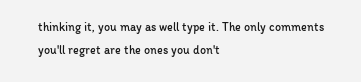thinking it, you may as well type it. The only comments you'll regret are the ones you don't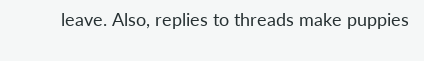leave. Also, replies to threads make puppies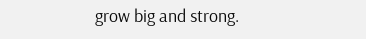grow big and strong.